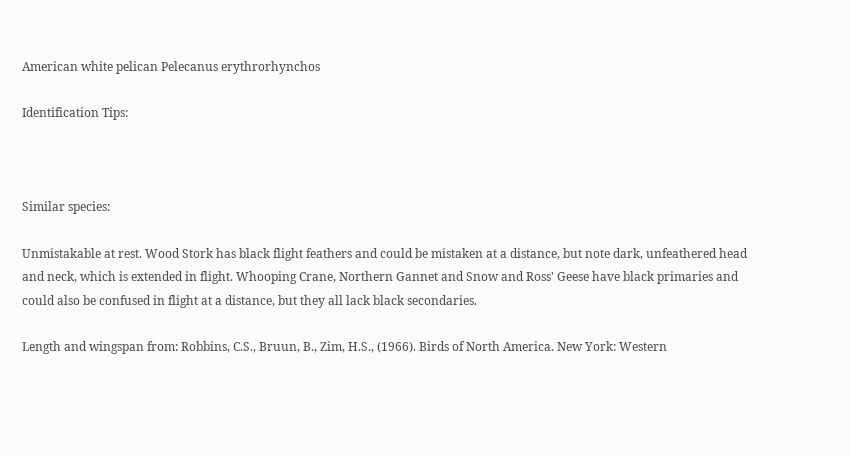American white pelican Pelecanus erythrorhynchos

Identification Tips:



Similar species:

Unmistakable at rest. Wood Stork has black flight feathers and could be mistaken at a distance, but note dark, unfeathered head and neck, which is extended in flight. Whooping Crane, Northern Gannet and Snow and Ross' Geese have black primaries and could also be confused in flight at a distance, but they all lack black secondaries.

Length and wingspan from: Robbins, C.S., Bruun, B., Zim, H.S., (1966). Birds of North America. New York: Western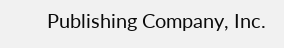Publishing Company, Inc.